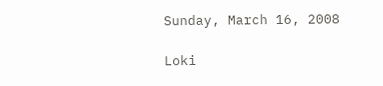Sunday, March 16, 2008

Loki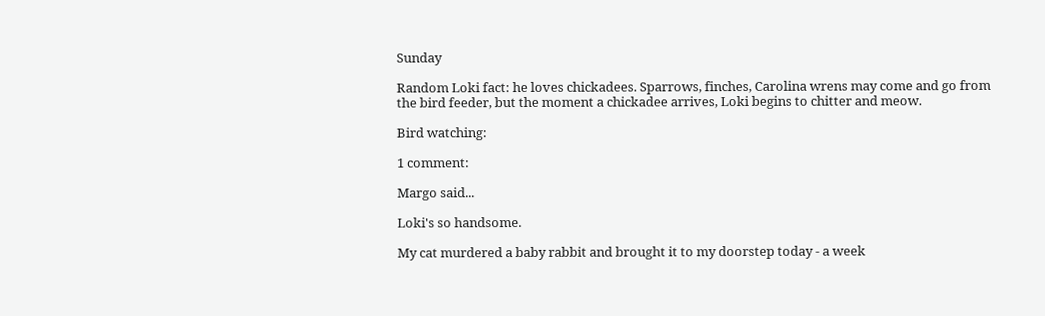Sunday

Random Loki fact: he loves chickadees. Sparrows, finches, Carolina wrens may come and go from the bird feeder, but the moment a chickadee arrives, Loki begins to chitter and meow.

Bird watching:

1 comment:

Margo said...

Loki's so handsome.

My cat murdered a baby rabbit and brought it to my doorstep today - a week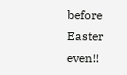before Easter even!!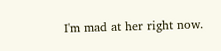I'm mad at her right now.